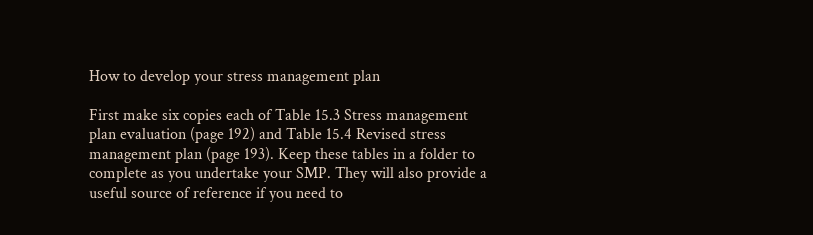How to develop your stress management plan

First make six copies each of Table 15.3 Stress management plan evaluation (page 192) and Table 15.4 Revised stress management plan (page 193). Keep these tables in a folder to complete as you undertake your SMP. They will also provide a useful source of reference if you need to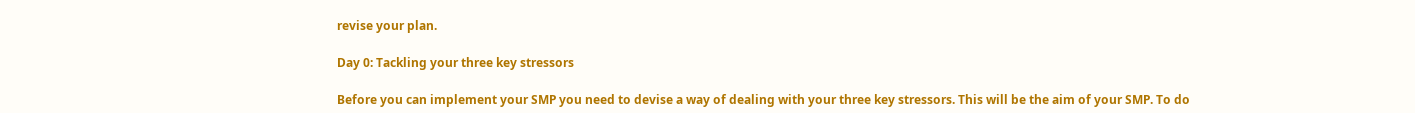revise your plan.

Day 0: Tackling your three key stressors

Before you can implement your SMP you need to devise a way of dealing with your three key stressors. This will be the aim of your SMP. To do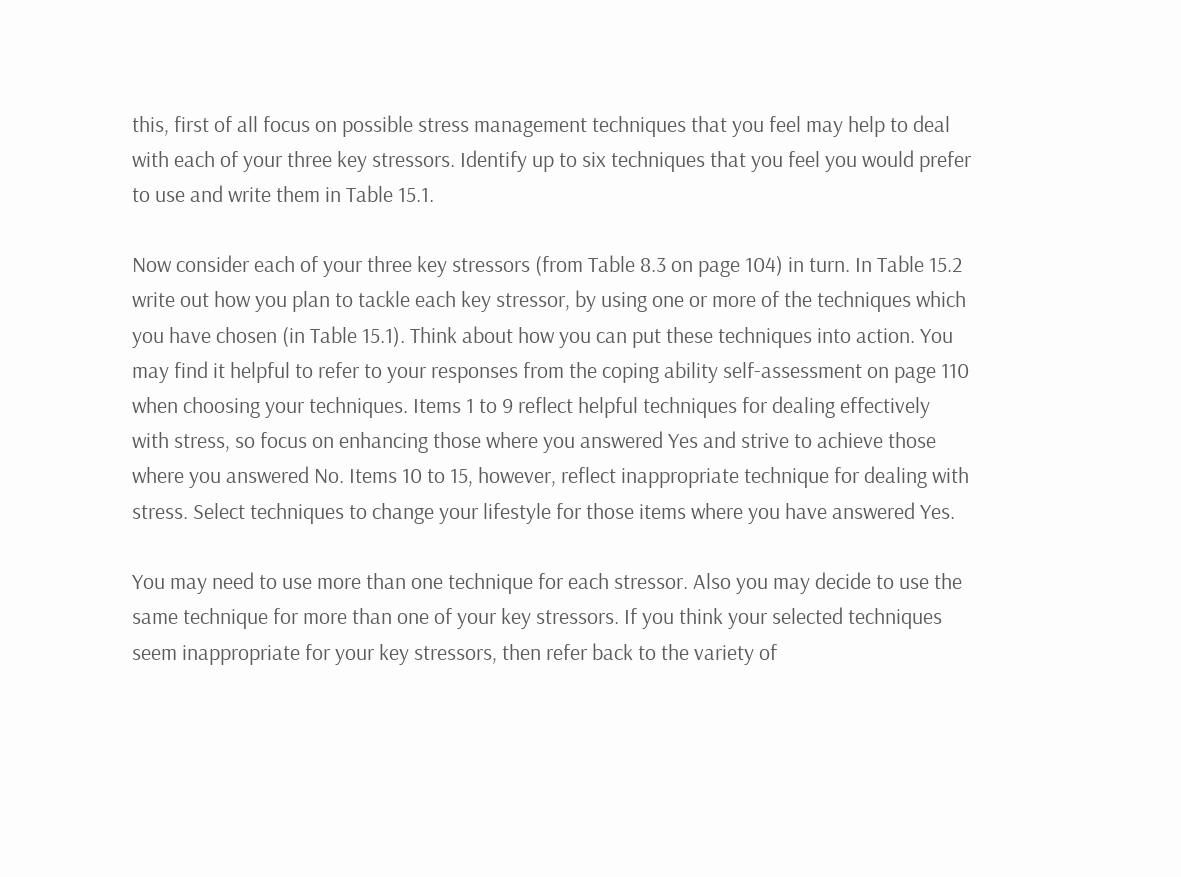this, first of all focus on possible stress management techniques that you feel may help to deal with each of your three key stressors. Identify up to six techniques that you feel you would prefer to use and write them in Table 15.1.

Now consider each of your three key stressors (from Table 8.3 on page 104) in turn. In Table 15.2 write out how you plan to tackle each key stressor, by using one or more of the techniques which you have chosen (in Table 15.1). Think about how you can put these techniques into action. You may find it helpful to refer to your responses from the coping ability self-assessment on page 110 when choosing your techniques. Items 1 to 9 reflect helpful techniques for dealing effectively with stress, so focus on enhancing those where you answered Yes and strive to achieve those where you answered No. Items 10 to 15, however, reflect inappropriate technique for dealing with stress. Select techniques to change your lifestyle for those items where you have answered Yes.

You may need to use more than one technique for each stressor. Also you may decide to use the same technique for more than one of your key stressors. If you think your selected techniques seem inappropriate for your key stressors, then refer back to the variety of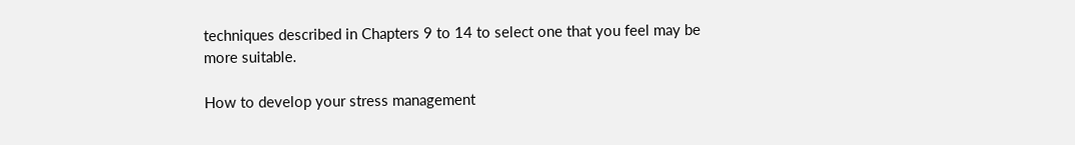techniques described in Chapters 9 to 14 to select one that you feel may be more suitable.

How to develop your stress management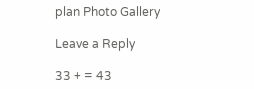plan Photo Gallery

Leave a Reply

33 + = 43